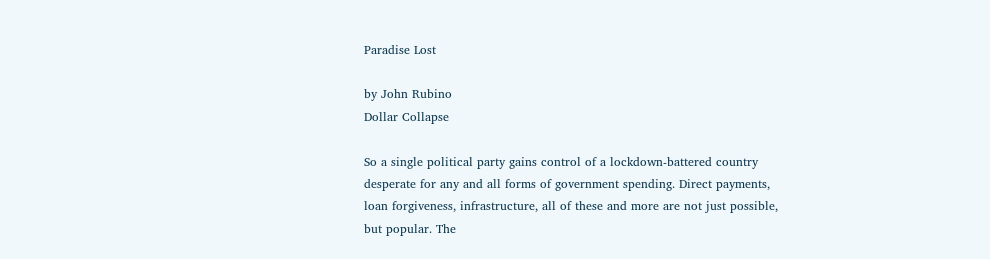Paradise Lost

by John Rubino
Dollar Collapse

So a single political party gains control of a lockdown-battered country desperate for any and all forms of government spending. Direct payments, loan forgiveness, infrastructure, all of these and more are not just possible, but popular. The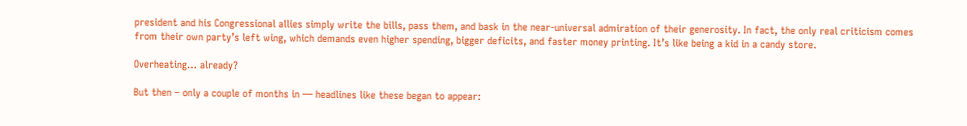president and his Congressional allies simply write the bills, pass them, and bask in the near-universal admiration of their generosity. In fact, the only real criticism comes from their own party’s left wing, which demands even higher spending, bigger deficits, and faster money printing. It’s like being a kid in a candy store.

Overheating… already?

But then – only a couple of months in — headlines like these began to appear: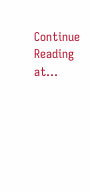Continue Reading at…